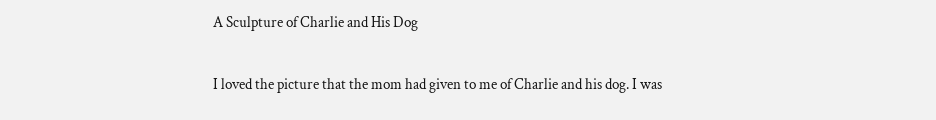A Sculpture of Charlie and His Dog

I loved the picture that the mom had given to me of Charlie and his dog. I was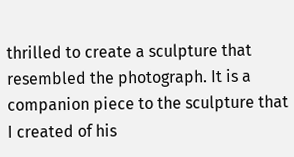thrilled to create a sculpture that resembled the photograph. It is a companion piece to the sculpture that I created of his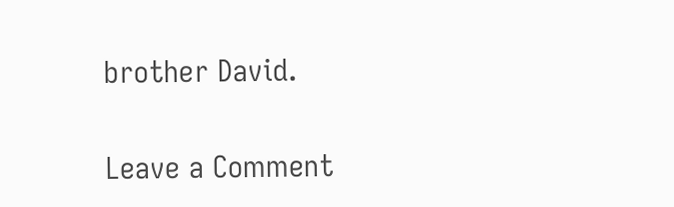brother David.

Leave a Comment